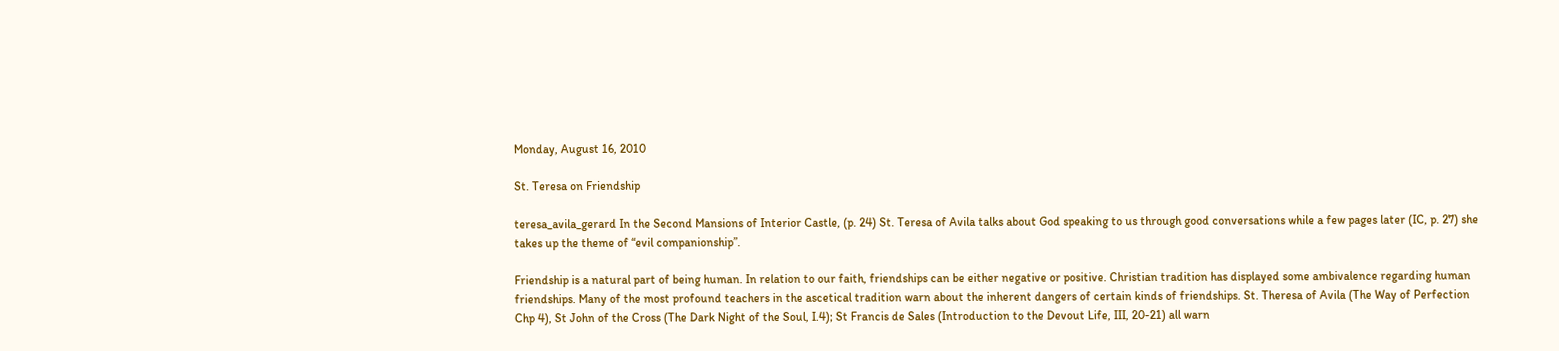Monday, August 16, 2010

St. Teresa on Friendship

teresa_avila_gerard In the Second Mansions of Interior Castle, (p. 24) St. Teresa of Avila talks about God speaking to us through good conversations while a few pages later (IC, p. 27) she takes up the theme of “evil companionship”.

Friendship is a natural part of being human. In relation to our faith, friendships can be either negative or positive. Christian tradition has displayed some ambivalence regarding human friendships. Many of the most profound teachers in the ascetical tradition warn about the inherent dangers of certain kinds of friendships. St. Theresa of Avila (The Way of Perfection Chp 4), St John of the Cross (The Dark Night of the Soul, I.4); St Francis de Sales (Introduction to the Devout Life, III, 20-21) all warn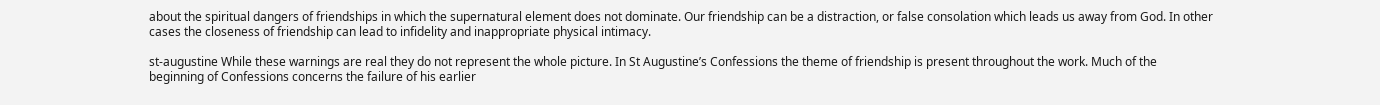about the spiritual dangers of friendships in which the supernatural element does not dominate. Our friendship can be a distraction, or false consolation which leads us away from God. In other cases the closeness of friendship can lead to infidelity and inappropriate physical intimacy.

st-augustine While these warnings are real they do not represent the whole picture. In St Augustine’s Confessions the theme of friendship is present throughout the work. Much of the beginning of Confessions concerns the failure of his earlier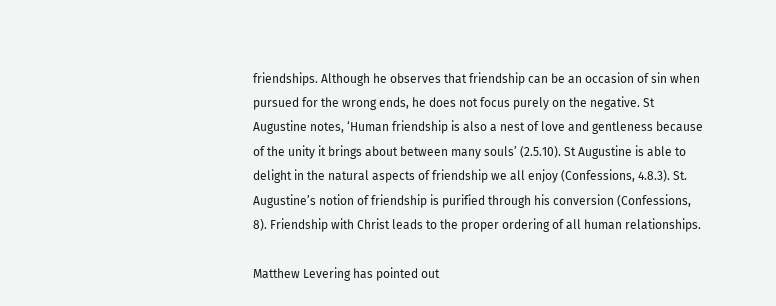friendships. Although he observes that friendship can be an occasion of sin when pursued for the wrong ends, he does not focus purely on the negative. St Augustine notes, ‘Human friendship is also a nest of love and gentleness because of the unity it brings about between many souls’ (2.5.10). St Augustine is able to delight in the natural aspects of friendship we all enjoy (Confessions, 4.8.3). St. Augustine’s notion of friendship is purified through his conversion (Confessions, 8). Friendship with Christ leads to the proper ordering of all human relationships.

Matthew Levering has pointed out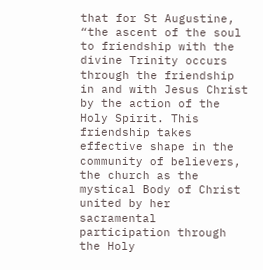that for St Augustine, “the ascent of the soul to friendship with the divine Trinity occurs through the friendship in and with Jesus Christ by the action of the Holy Spirit. This friendship takes effective shape in the community of believers, the church as the mystical Body of Christ united by her sacramental participation through the Holy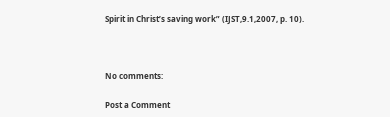Spirit in Christ’s saving work” (IJST,9.1,2007, p. 10).



No comments:

Post a Comment